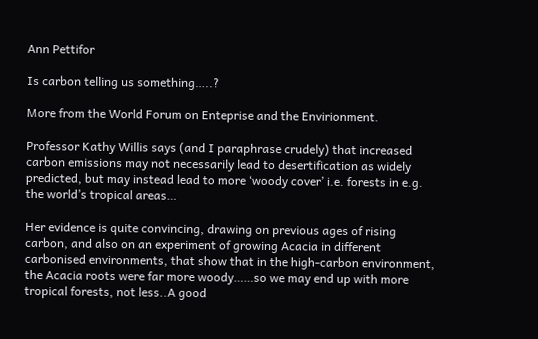Ann Pettifor

Is carbon telling us something…..?

More from the World Forum on Enteprise and the Envirionment.

Professor Kathy Willis says (and I paraphrase crudely) that increased carbon emissions may not necessarily lead to desertification as widely predicted, but may instead lead to more ‘woody cover’ i.e. forests in e.g. the world’s tropical areas…

Her evidence is quite convincing, drawing on previous ages of rising carbon, and also on an experiment of growing Acacia in different carbonised environments, that show that in the high-carbon environment, the Acacia roots were far more woody……so we may end up with more tropical forests, not less..A good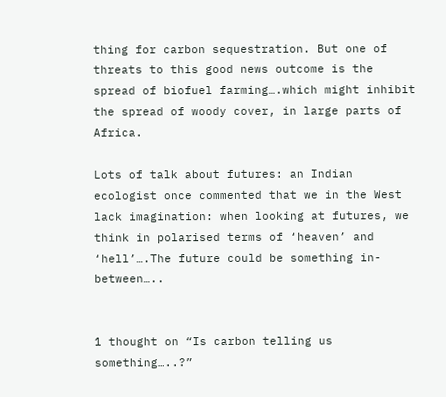thing for carbon sequestration. But one of threats to this good news outcome is the spread of biofuel farming….which might inhibit the spread of woody cover, in large parts of Africa.

Lots of talk about futures: an Indian ecologist once commented that we in the West lack imagination: when looking at futures, we think in polarised terms of ‘heaven’ and ‘hell’….The future could be something in-between…..


1 thought on “Is carbon telling us something…..?”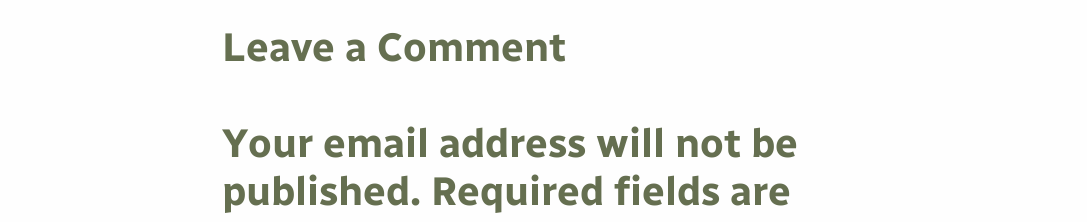Leave a Comment

Your email address will not be published. Required fields are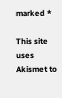marked *

This site uses Akismet to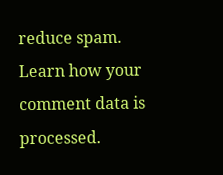reduce spam. Learn how your comment data is processed.